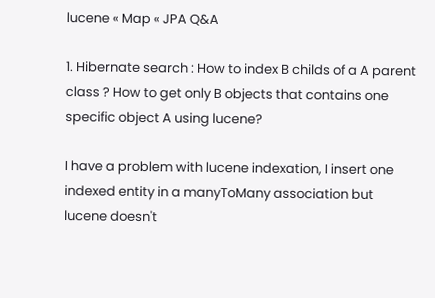lucene « Map « JPA Q&A

1. Hibernate search : How to index B childs of a A parent class ? How to get only B objects that contains one specific object A using lucene?

I have a problem with lucene indexation, I insert one indexed entity in a manyToMany association but lucene doesn't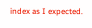index as I expected.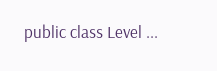public class Level ...